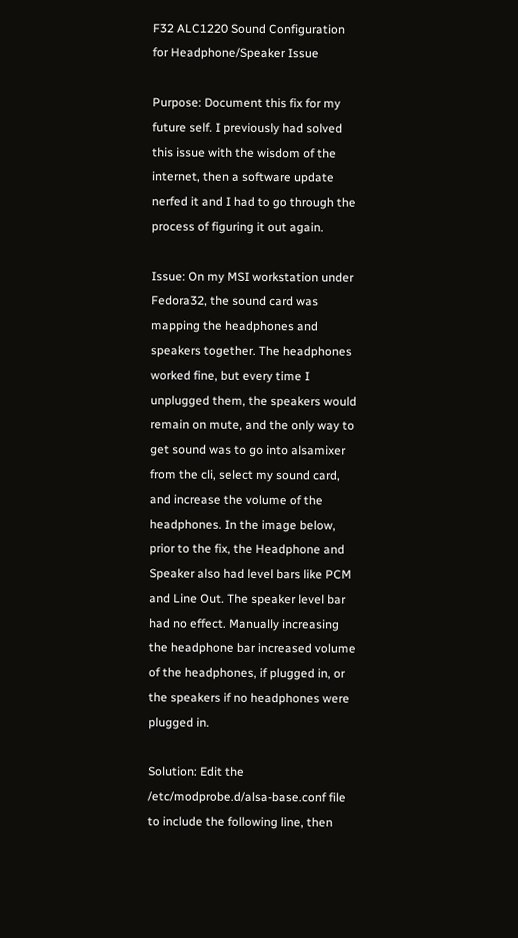F32 ALC1220 Sound Configuration for Headphone/Speaker Issue

Purpose: Document this fix for my future self. I previously had solved this issue with the wisdom of the internet, then a software update nerfed it and I had to go through the process of figuring it out again.

Issue: On my MSI workstation under Fedora32, the sound card was mapping the headphones and speakers together. The headphones worked fine, but every time I unplugged them, the speakers would remain on mute, and the only way to get sound was to go into alsamixer from the cli, select my sound card, and increase the volume of the headphones. In the image below, prior to the fix, the Headphone and Speaker also had level bars like PCM and Line Out. The speaker level bar had no effect. Manually increasing the headphone bar increased volume of the headphones, if plugged in, or the speakers if no headphones were plugged in.

Solution: Edit the /etc/modprobe.d/alsa-base.conf file to include the following line, then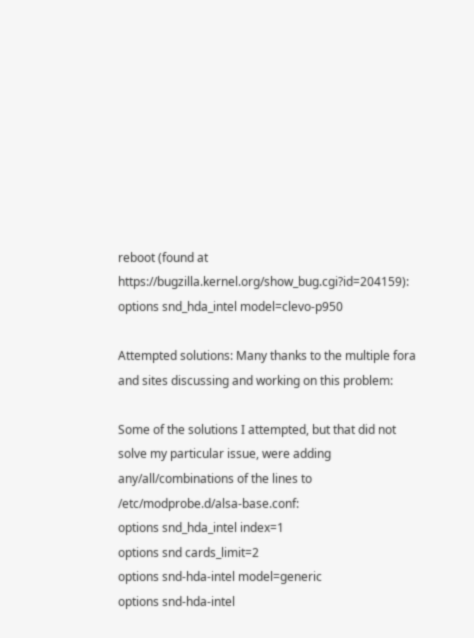reboot (found at https://bugzilla.kernel.org/show_bug.cgi?id=204159):
options snd_hda_intel model=clevo-p950

Attempted solutions: Many thanks to the multiple fora and sites discussing and working on this problem:

Some of the solutions I attempted, but that did not solve my particular issue, were adding any/all/combinations of the lines to /etc/modprobe.d/alsa-base.conf:
options snd_hda_intel index=1
options snd cards_limit=2
options snd-hda-intel model=generic
options snd-hda-intel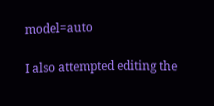model=auto

I also attempted editing the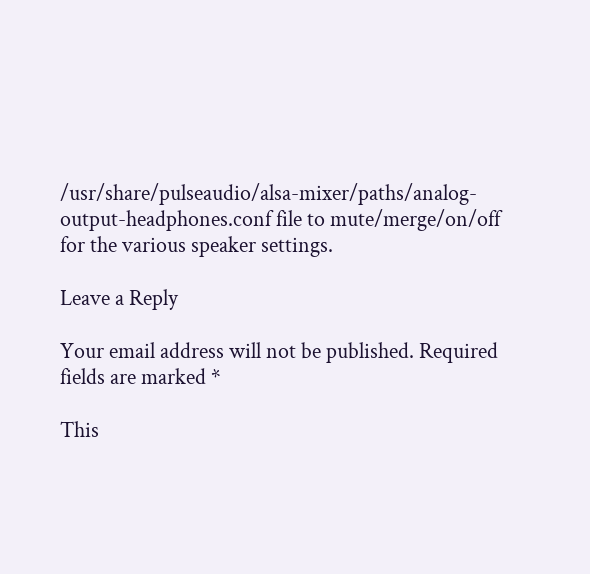/usr/share/pulseaudio/alsa-mixer/paths/analog-output-headphones.conf file to mute/merge/on/off for the various speaker settings.

Leave a Reply

Your email address will not be published. Required fields are marked *

This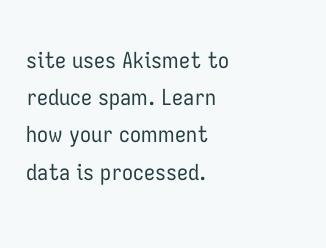site uses Akismet to reduce spam. Learn how your comment data is processed.